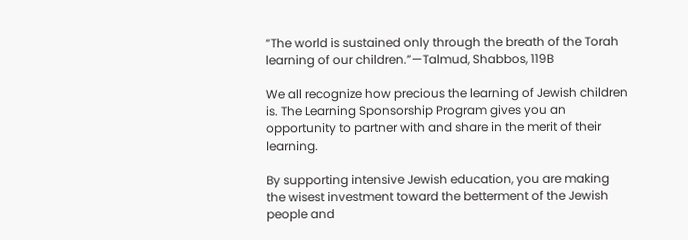“The world is sustained only through the breath of the Torah learning of our children.”—Talmud, Shabbos, 119B

We all recognize how precious the learning of Jewish children is. The Learning Sponsorship Program gives you an opportunity to partner with and share in the merit of their learning.

By supporting intensive Jewish education, you are making the wisest investment toward the betterment of the Jewish people and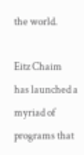the world.

Eitz Chaim has launched a myriad of programs that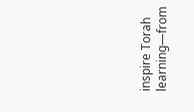inspire Torah learning—from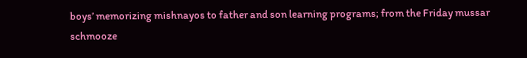boys’ memorizing mishnayos to father and son learning programs; from the Friday mussar schmooze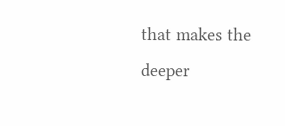that makes the deeper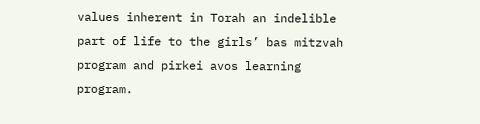values inherent in Torah an indelible part of life to the girls’ bas mitzvah program and pirkei avos learning program.